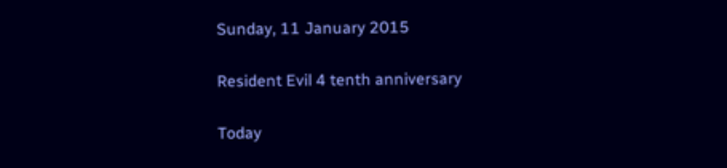Sunday, 11 January 2015

Resident Evil 4 tenth anniversary

Today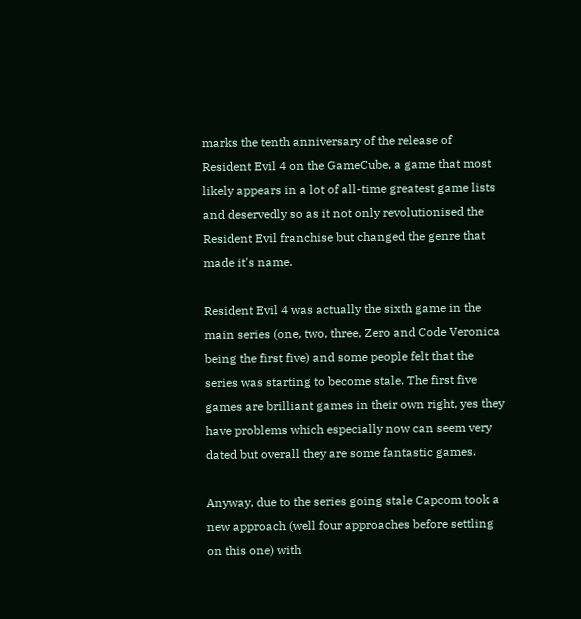marks the tenth anniversary of the release of Resident Evil 4 on the GameCube, a game that most likely appears in a lot of all-time greatest game lists and deservedly so as it not only revolutionised the Resident Evil franchise but changed the genre that made it's name.

Resident Evil 4 was actually the sixth game in the main series (one, two, three, Zero and Code Veronica being the first five) and some people felt that the series was starting to become stale. The first five games are brilliant games in their own right, yes they have problems which especially now can seem very dated but overall they are some fantastic games.

Anyway, due to the series going stale Capcom took a new approach (well four approaches before settling on this one) with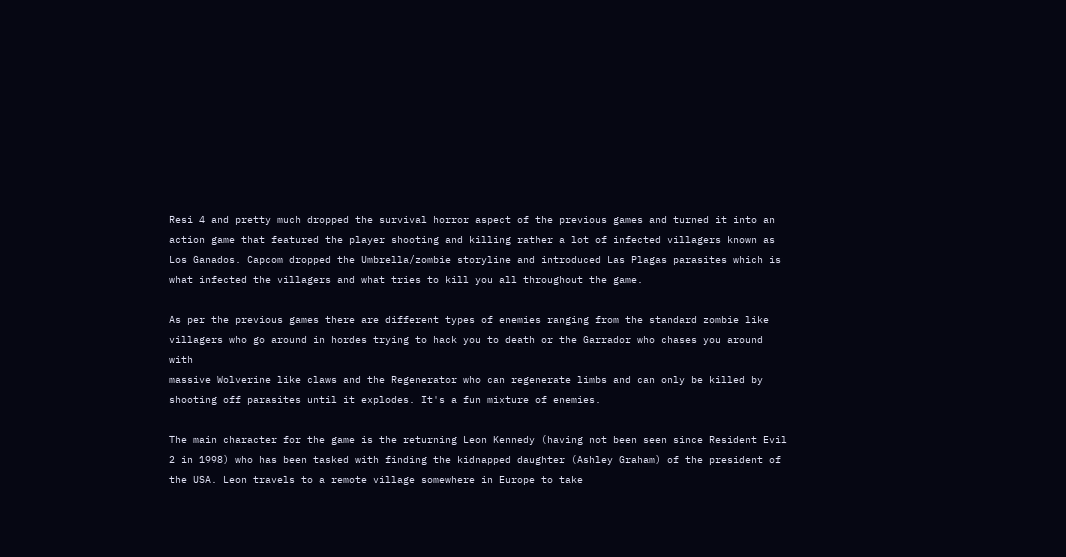Resi 4 and pretty much dropped the survival horror aspect of the previous games and turned it into an action game that featured the player shooting and killing rather a lot of infected villagers known as Los Ganados. Capcom dropped the Umbrella/zombie storyline and introduced Las Plagas parasites which is what infected the villagers and what tries to kill you all throughout the game.

As per the previous games there are different types of enemies ranging from the standard zombie like villagers who go around in hordes trying to hack you to death or the Garrador who chases you around with
massive Wolverine like claws and the Regenerator who can regenerate limbs and can only be killed by shooting off parasites until it explodes. It's a fun mixture of enemies.

The main character for the game is the returning Leon Kennedy (having not been seen since Resident Evil 2 in 1998) who has been tasked with finding the kidnapped daughter (Ashley Graham) of the president of the USA. Leon travels to a remote village somewhere in Europe to take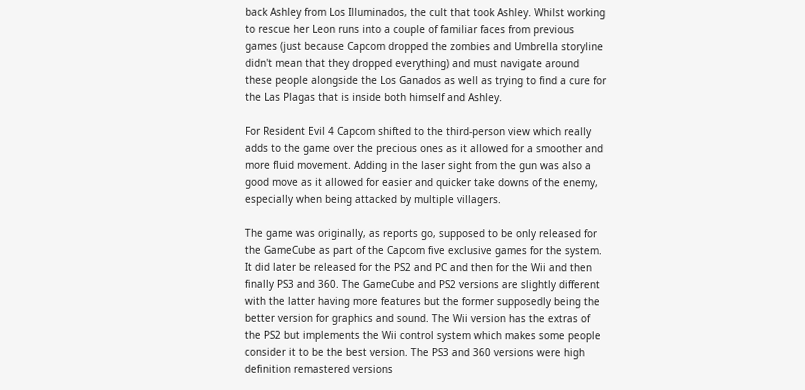back Ashley from Los Illuminados, the cult that took Ashley. Whilst working to rescue her Leon runs into a couple of familiar faces from previous games (just because Capcom dropped the zombies and Umbrella storyline didn't mean that they dropped everything) and must navigate around these people alongside the Los Ganados as well as trying to find a cure for the Las Plagas that is inside both himself and Ashley.

For Resident Evil 4 Capcom shifted to the third-person view which really adds to the game over the precious ones as it allowed for a smoother and more fluid movement. Adding in the laser sight from the gun was also a good move as it allowed for easier and quicker take downs of the enemy, especially when being attacked by multiple villagers.

The game was originally, as reports go, supposed to be only released for the GameCube as part of the Capcom five exclusive games for the system. It did later be released for the PS2 and PC and then for the Wii and then finally PS3 and 360. The GameCube and PS2 versions are slightly different with the latter having more features but the former supposedly being the better version for graphics and sound. The Wii version has the extras of the PS2 but implements the Wii control system which makes some people consider it to be the best version. The PS3 and 360 versions were high definition remastered versions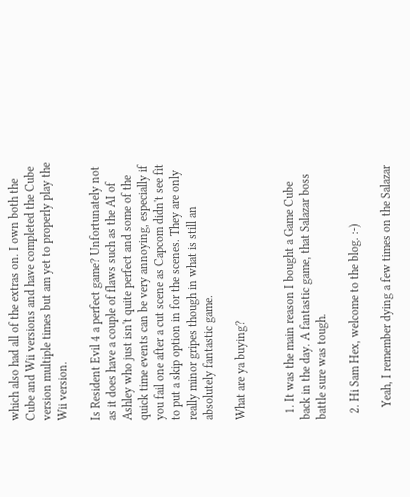which also had all of the extras on. I own both the Cube and Wii versions and have completed the Cube version multiple times but am yet to properly play the Wii version.

Is Resident Evil 4 a perfect game? Unfortunately not as it does have a couple of flaws such as the AI of Ashley who just isn't quite perfect and some of the quick time events can be very annoying, especially if you fail one after a cut scene as Capcom didn't see fit to put a skip option in for the scenes. They are only really minor gripes though in what is still an absolutely fantastic game.

What are ya buying?


  1. It was the main reason I bought a Game Cube back in the day. A fantastic game, that Salazar boss battle sure was tough.

  2. Hi Sam Hex, welcome to the blog. :-)

    Yeah, I remember dying a few times on the Salazar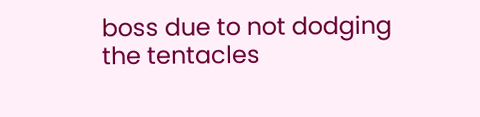boss due to not dodging the tentacles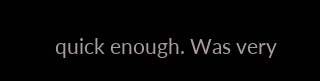quick enough. Was very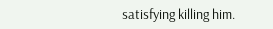satisfying killing him.